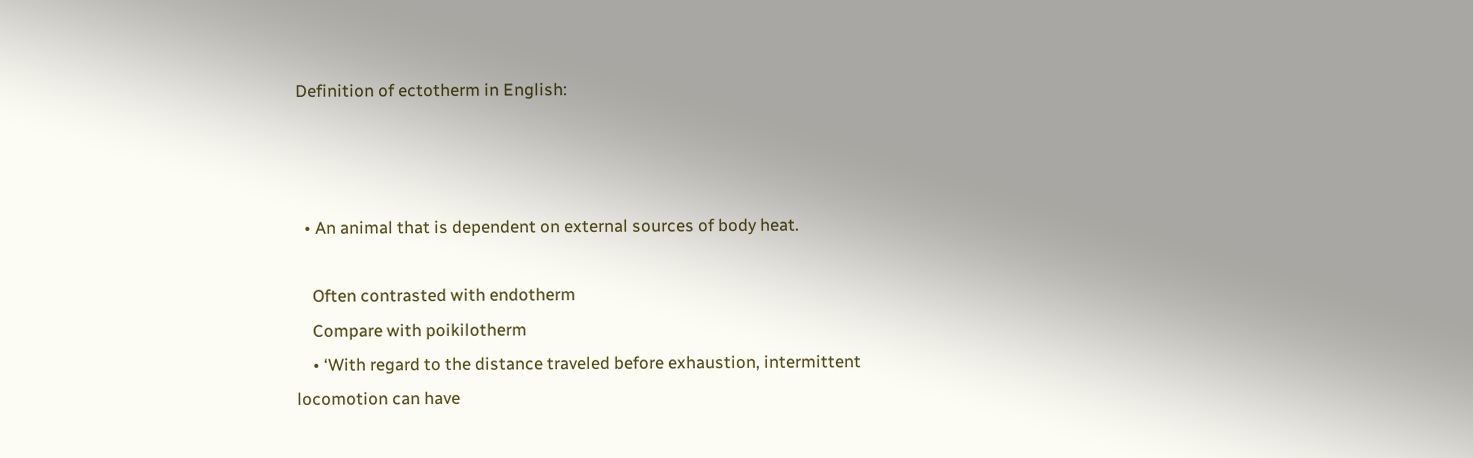Definition of ectotherm in English:



  • An animal that is dependent on external sources of body heat.

    Often contrasted with endotherm
    Compare with poikilotherm
    • ‘With regard to the distance traveled before exhaustion, intermittent locomotion can have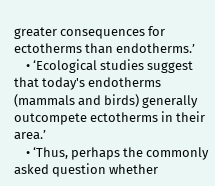greater consequences for ectotherms than endotherms.’
    • ‘Ecological studies suggest that today's endotherms (mammals and birds) generally outcompete ectotherms in their area.’
    • ‘Thus, perhaps the commonly asked question whether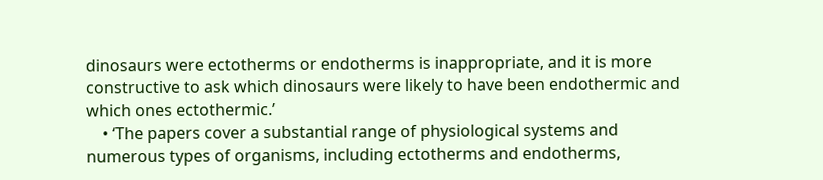dinosaurs were ectotherms or endotherms is inappropriate, and it is more constructive to ask which dinosaurs were likely to have been endothermic and which ones ectothermic.’
    • ‘The papers cover a substantial range of physiological systems and numerous types of organisms, including ectotherms and endotherms,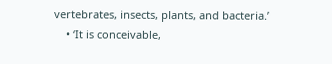vertebrates, insects, plants, and bacteria.’
    • ‘It is conceivable,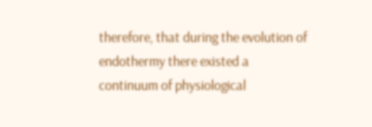therefore, that during the evolution of endothermy there existed a continuum of physiological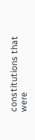constitutions that were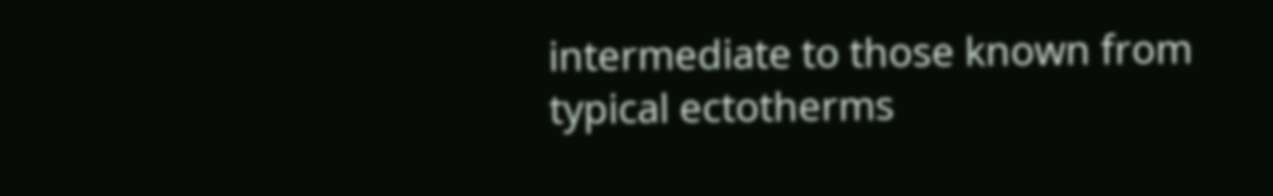intermediate to those known from typical ectotherms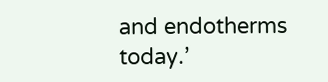and endotherms today.’